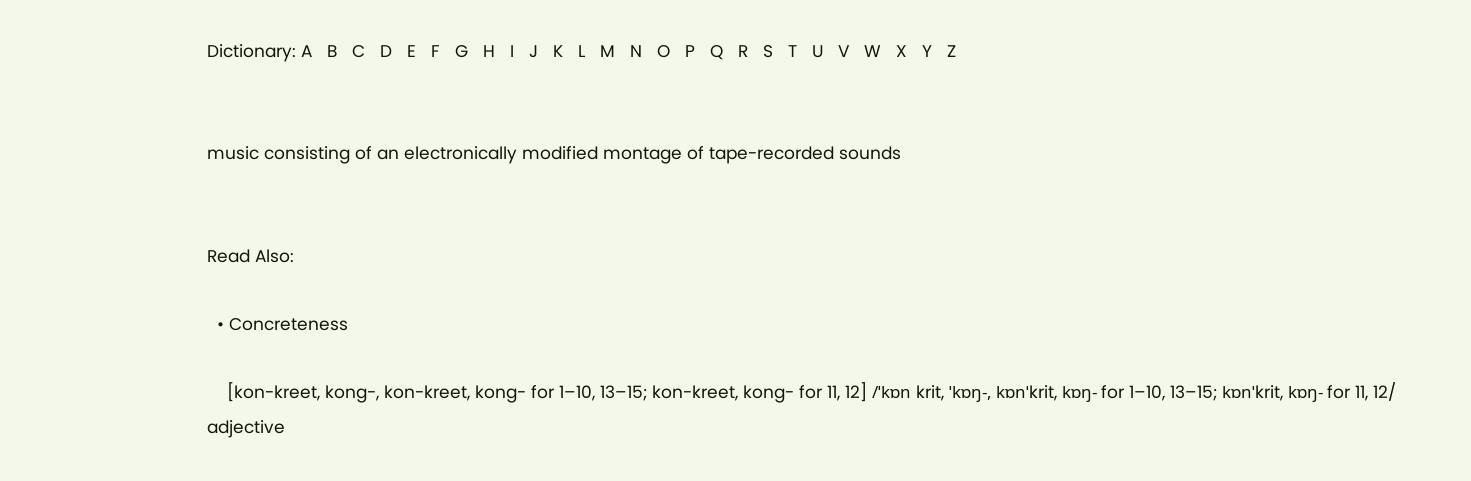Dictionary: A   B   C   D   E   F   G   H   I   J   K   L   M   N   O   P   Q   R   S   T   U   V   W   X   Y   Z


music consisting of an electronically modified montage of tape-recorded sounds


Read Also:

  • Concreteness

    [kon-kreet, kong-, kon-kreet, kong- for 1–10, 13–15; kon-kreet, kong- for 11, 12] /ˈkɒn krit, ˈkɒŋ-, kɒnˈkrit, kɒŋ- for 1–10, 13–15; kɒnˈkrit, kɒŋ- for 11, 12/ adjective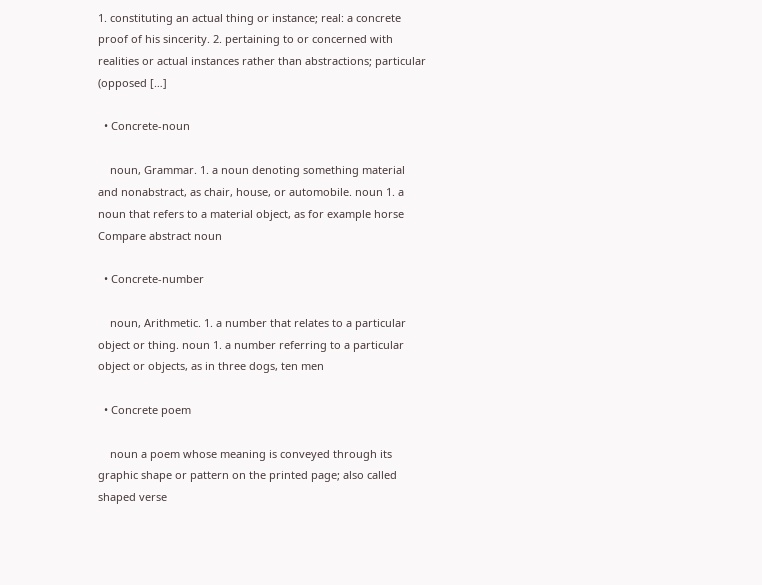1. constituting an actual thing or instance; real: a concrete proof of his sincerity. 2. pertaining to or concerned with realities or actual instances rather than abstractions; particular (opposed […]

  • Concrete-noun

    noun, Grammar. 1. a noun denoting something material and nonabstract, as chair, house, or automobile. noun 1. a noun that refers to a material object, as for example horse Compare abstract noun

  • Concrete-number

    noun, Arithmetic. 1. a number that relates to a particular object or thing. noun 1. a number referring to a particular object or objects, as in three dogs, ten men

  • Concrete poem

    noun a poem whose meaning is conveyed through its graphic shape or pattern on the printed page; also called shaped verse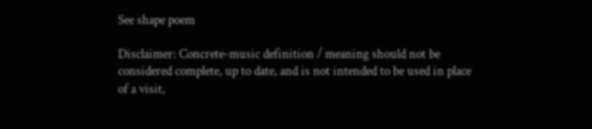See shape poem

Disclaimer: Concrete-music definition / meaning should not be considered complete, up to date, and is not intended to be used in place of a visit,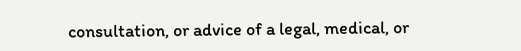consultation, or advice of a legal, medical, or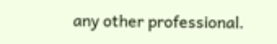any other professional.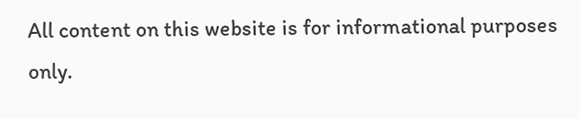All content on this website is for informational purposes only.